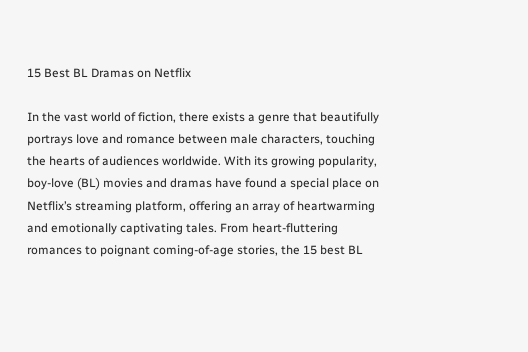15 Best BL Dramas on Netflix

In the vast world of fiction, there exists a genre that beautifully portrays love and romance between male characters, touching the hearts of audiences worldwide. With its growing popularity, boy-love (BL) movies and dramas have found a special place on Netflix’s streaming platform, offering an array of heartwarming and emotionally captivating tales. From heart-fluttering romances to poignant coming-of-age stories, the 15 best BL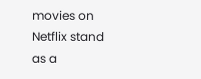movies on Netflix stand as a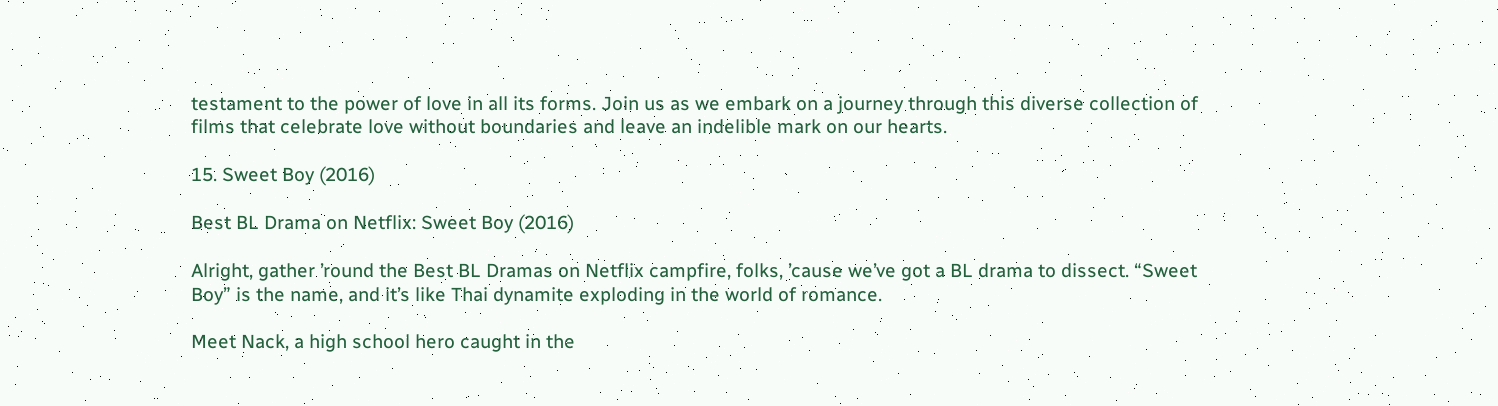testament to the power of love in all its forms. Join us as we embark on a journey through this diverse collection of films that celebrate love without boundaries and leave an indelible mark on our hearts.

15. Sweet Boy (2016)

Best BL Drama on Netflix: Sweet Boy (2016)

Alright, gather ’round the Best BL Dramas on Netflix campfire, folks, ’cause we’ve got a BL drama to dissect. “Sweet Boy” is the name, and it’s like Thai dynamite exploding in the world of romance.

Meet Nack, a high school hero caught in the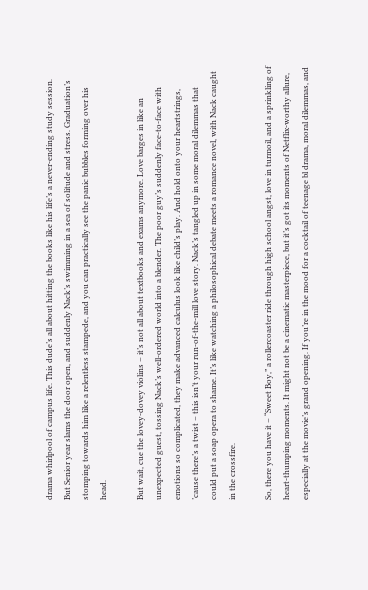drama whirlpool of campus life. This dude’s all about hitting the books like his life’s a never-ending study session. But Senior year slams the door open, and suddenly Nack’s swimming in a sea of solitude and stress. Graduation’s stomping towards him like a relentless stampede, and you can practically see the panic bubbles forming over his head.

But wait, cue the lovey-dovey violins – it’s not all about textbooks and exams anymore. Love barges in like an unexpected guest, tossing Nack’s well-ordered world into a blender. The poor guy’s suddenly face-to-face with emotions so complicated, they make advanced calculus look like child’s play. And hold onto your heartstrings, ’cause there’s a twist – this isn’t your run-of-the-mill love story. Nack’s tangled up in some moral dilemmas that could put a soap opera to shame. It’s like watching a philosophical debate meets a romance novel, with Nack caught in the crossfire.

So, there you have it – “Sweet Boy,” a rollercoaster ride through high school angst, love in turmoil, and a sprinkling of heart-thumping moments. It might not be a cinematic masterpiece, but it’s got its moments of Netflix-worthy allure, especially at the movie’s grand opening. If you’re in the mood for a cocktail of teenage bl drama, moral dilemmas, and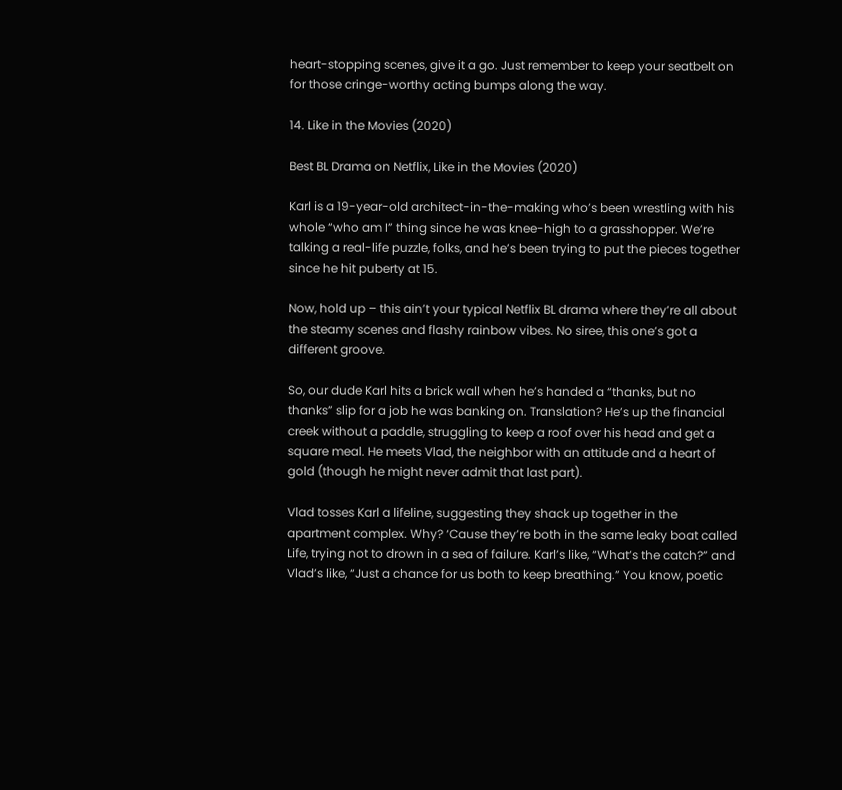heart-stopping scenes, give it a go. Just remember to keep your seatbelt on for those cringe-worthy acting bumps along the way.

14. Like in the Movies (2020)

Best BL Drama on Netflix, Like in the Movies (2020)

Karl is a 19-year-old architect-in-the-making who’s been wrestling with his whole “who am I” thing since he was knee-high to a grasshopper. We’re talking a real-life puzzle, folks, and he’s been trying to put the pieces together since he hit puberty at 15.

Now, hold up – this ain’t your typical Netflix BL drama where they’re all about the steamy scenes and flashy rainbow vibes. No siree, this one’s got a different groove.

So, our dude Karl hits a brick wall when he’s handed a “thanks, but no thanks” slip for a job he was banking on. Translation? He’s up the financial creek without a paddle, struggling to keep a roof over his head and get a square meal. He meets Vlad, the neighbor with an attitude and a heart of gold (though he might never admit that last part).

Vlad tosses Karl a lifeline, suggesting they shack up together in the apartment complex. Why? ‘Cause they’re both in the same leaky boat called Life, trying not to drown in a sea of failure. Karl’s like, “What’s the catch?” and Vlad’s like, “Just a chance for us both to keep breathing.” You know, poetic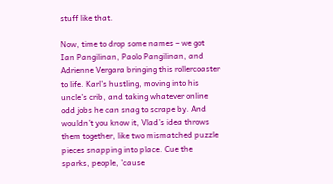stuff like that.

Now, time to drop some names – we got Ian Pangilinan, Paolo Pangilinan, and Adrienne Vergara bringing this rollercoaster to life. Karl’s hustling, moving into his uncle’s crib, and taking whatever online odd jobs he can snag to scrape by. And wouldn’t you know it, Vlad’s idea throws them together, like two mismatched puzzle pieces snapping into place. Cue the sparks, people, ’cause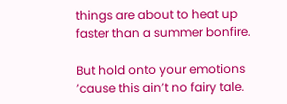things are about to heat up faster than a summer bonfire.

But hold onto your emotions ’cause this ain’t no fairy tale.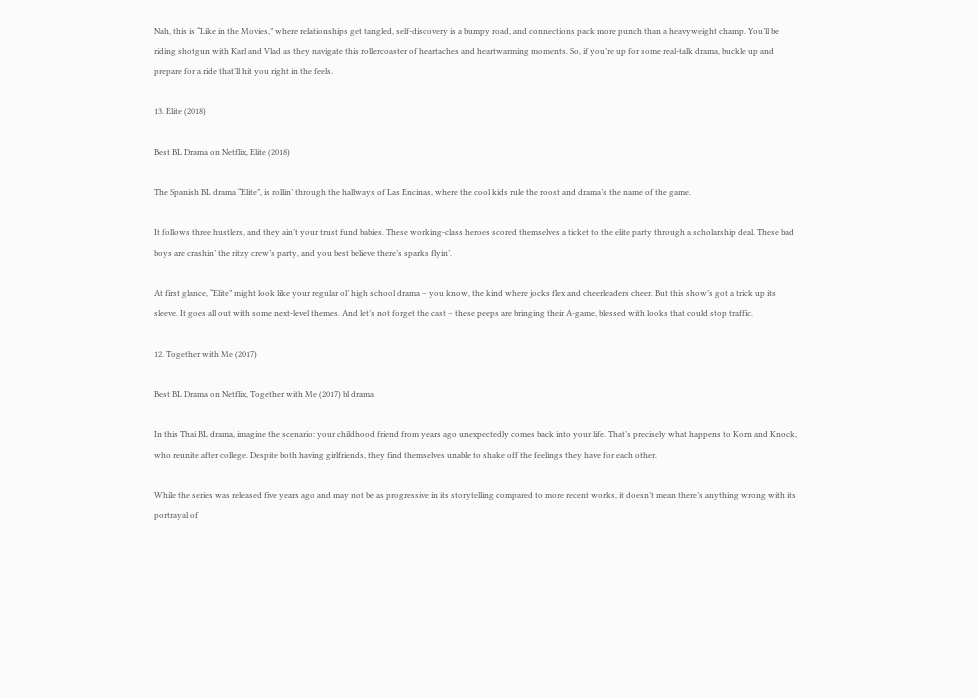Nah, this is “Like in the Movies,” where relationships get tangled, self-discovery is a bumpy road, and connections pack more punch than a heavyweight champ. You’ll be riding shotgun with Karl and Vlad as they navigate this rollercoaster of heartaches and heartwarming moments. So, if you’re up for some real-talk drama, buckle up and prepare for a ride that’ll hit you right in the feels.

13. Elite (2018)

Best BL Drama on Netflix, Elite (2018)

The Spanish BL drama “Elite”, is rollin’ through the hallways of Las Encinas, where the cool kids rule the roost and drama’s the name of the game.

It follows three hustlers, and they ain’t your trust fund babies. These working-class heroes scored themselves a ticket to the elite party through a scholarship deal. These bad boys are crashin’ the ritzy crew’s party, and you best believe there’s sparks flyin’.

At first glance, “Elite” might look like your regular ol’ high school drama – you know, the kind where jocks flex and cheerleaders cheer. But this show’s got a trick up its sleeve. It goes all out with some next-level themes. And let’s not forget the cast – these peeps are bringing their A-game, blessed with looks that could stop traffic.

12. Together with Me (2017)

Best BL Drama on Netflix, Together with Me (2017) bl drama

In this Thai BL drama, imagine the scenario: your childhood friend from years ago unexpectedly comes back into your life. That’s precisely what happens to Korn and Knock, who reunite after college. Despite both having girlfriends, they find themselves unable to shake off the feelings they have for each other.

While the series was released five years ago and may not be as progressive in its storytelling compared to more recent works, it doesn’t mean there’s anything wrong with its portrayal of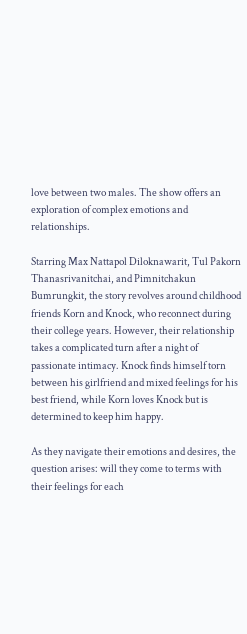love between two males. The show offers an exploration of complex emotions and relationships.

Starring Max Nattapol Diloknawarit, Tul Pakorn Thanasrivanitchai, and Pimnitchakun Bumrungkit, the story revolves around childhood friends Korn and Knock, who reconnect during their college years. However, their relationship takes a complicated turn after a night of passionate intimacy. Knock finds himself torn between his girlfriend and mixed feelings for his best friend, while Korn loves Knock but is determined to keep him happy.

As they navigate their emotions and desires, the question arises: will they come to terms with their feelings for each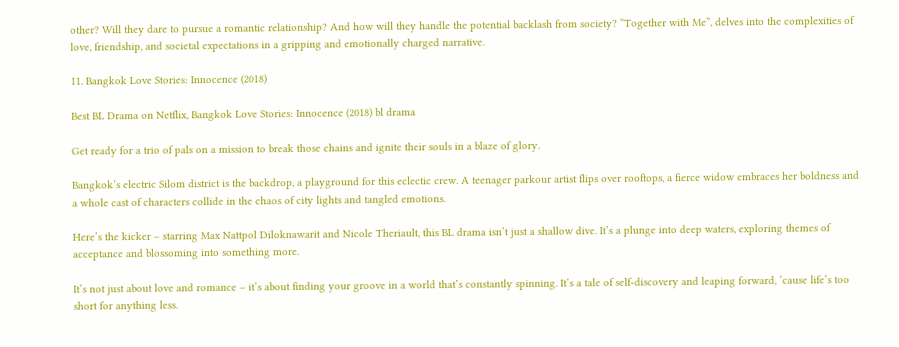other? Will they dare to pursue a romantic relationship? And how will they handle the potential backlash from society? “Together with Me”, delves into the complexities of love, friendship, and societal expectations in a gripping and emotionally charged narrative.

11. Bangkok Love Stories: Innocence (2018)

Best BL Drama on Netflix, Bangkok Love Stories: Innocence (2018) bl drama

Get ready for a trio of pals on a mission to break those chains and ignite their souls in a blaze of glory.

Bangkok’s electric Silom district is the backdrop, a playground for this eclectic crew. A teenager parkour artist flips over rooftops, a fierce widow embraces her boldness and a whole cast of characters collide in the chaos of city lights and tangled emotions.

Here’s the kicker – starring Max Nattpol Diloknawarit and Nicole Theriault, this BL drama isn’t just a shallow dive. It’s a plunge into deep waters, exploring themes of acceptance and blossoming into something more.

It’s not just about love and romance – it’s about finding your groove in a world that’s constantly spinning. It’s a tale of self-discovery and leaping forward, ’cause life’s too short for anything less.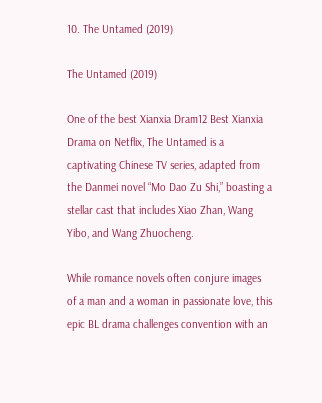10. The Untamed (2019)

The Untamed (2019)

One of the best Xianxia Dram12 Best Xianxia Drama on Netflix, The Untamed is a captivating Chinese TV series, adapted from the Danmei novel “Mo Dao Zu Shi,” boasting a stellar cast that includes Xiao Zhan, Wang Yibo, and Wang Zhuocheng.

While romance novels often conjure images of a man and a woman in passionate love, this epic BL drama challenges convention with an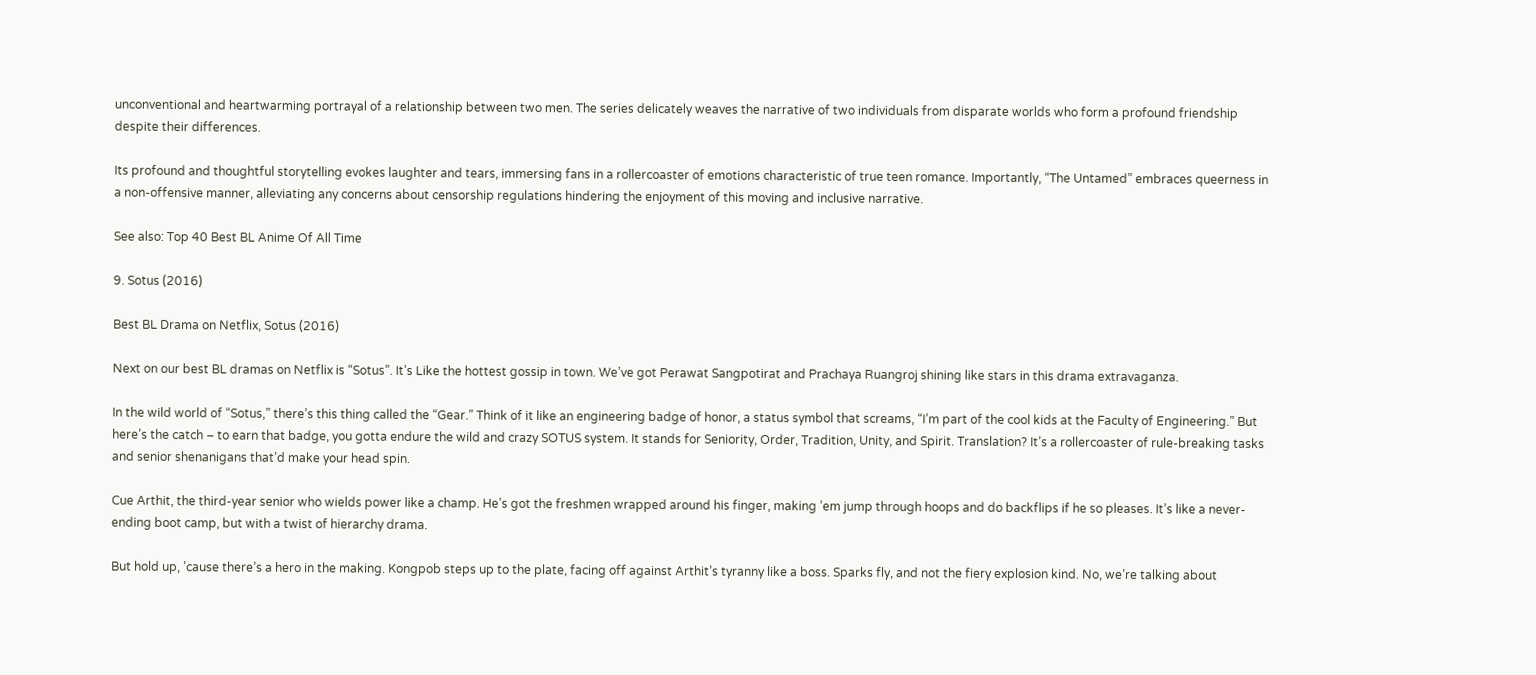unconventional and heartwarming portrayal of a relationship between two men. The series delicately weaves the narrative of two individuals from disparate worlds who form a profound friendship despite their differences.

Its profound and thoughtful storytelling evokes laughter and tears, immersing fans in a rollercoaster of emotions characteristic of true teen romance. Importantly, “The Untamed” embraces queerness in a non-offensive manner, alleviating any concerns about censorship regulations hindering the enjoyment of this moving and inclusive narrative.

See also: Top 40 Best BL Anime Of All Time

9. Sotus (2016)

Best BL Drama on Netflix, Sotus (2016)

Next on our best BL dramas on Netflix is “Sotus”. It’s Like the hottest gossip in town. We’ve got Perawat Sangpotirat and Prachaya Ruangroj shining like stars in this drama extravaganza.

In the wild world of “Sotus,” there’s this thing called the “Gear.” Think of it like an engineering badge of honor, a status symbol that screams, “I’m part of the cool kids at the Faculty of Engineering.” But here’s the catch – to earn that badge, you gotta endure the wild and crazy SOTUS system. It stands for Seniority, Order, Tradition, Unity, and Spirit. Translation? It’s a rollercoaster of rule-breaking tasks and senior shenanigans that’d make your head spin.

Cue Arthit, the third-year senior who wields power like a champ. He’s got the freshmen wrapped around his finger, making ’em jump through hoops and do backflips if he so pleases. It’s like a never-ending boot camp, but with a twist of hierarchy drama.

But hold up, ’cause there’s a hero in the making. Kongpob steps up to the plate, facing off against Arthit’s tyranny like a boss. Sparks fly, and not the fiery explosion kind. No, we’re talking about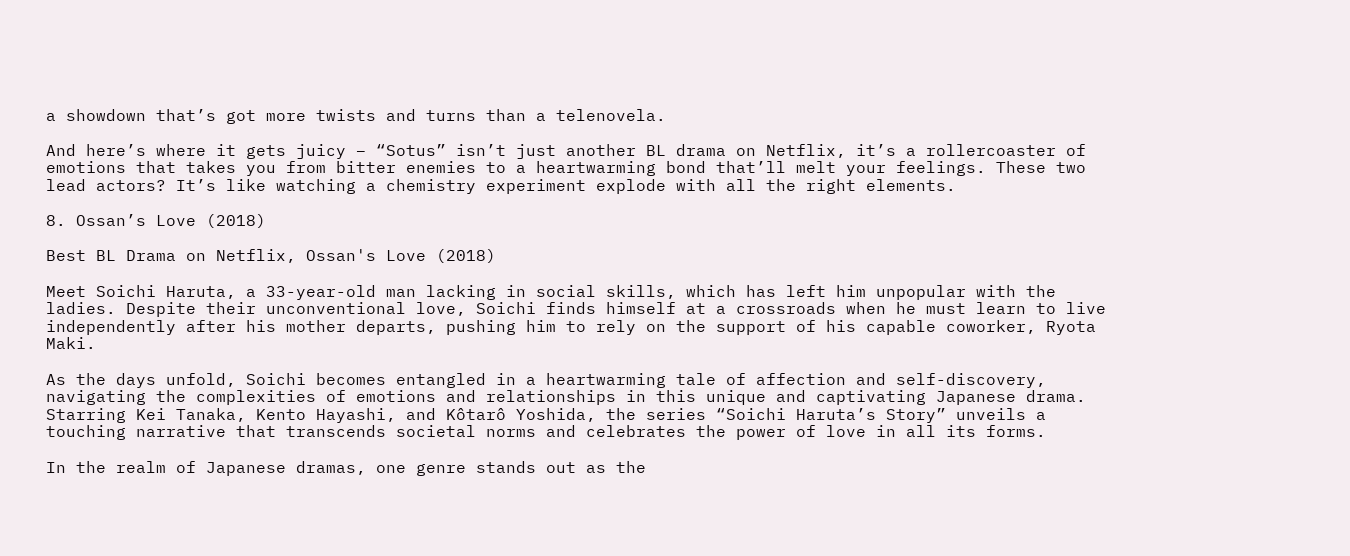a showdown that’s got more twists and turns than a telenovela.

And here’s where it gets juicy – “Sotus” isn’t just another BL drama on Netflix, it’s a rollercoaster of emotions that takes you from bitter enemies to a heartwarming bond that’ll melt your feelings. These two lead actors? It’s like watching a chemistry experiment explode with all the right elements.

8. Ossan’s Love (2018)

Best BL Drama on Netflix, Ossan's Love (2018)

Meet Soichi Haruta, a 33-year-old man lacking in social skills, which has left him unpopular with the ladies. Despite their unconventional love, Soichi finds himself at a crossroads when he must learn to live independently after his mother departs, pushing him to rely on the support of his capable coworker, Ryota Maki.

As the days unfold, Soichi becomes entangled in a heartwarming tale of affection and self-discovery, navigating the complexities of emotions and relationships in this unique and captivating Japanese drama. Starring Kei Tanaka, Kento Hayashi, and Kôtarô Yoshida, the series “Soichi Haruta’s Story” unveils a touching narrative that transcends societal norms and celebrates the power of love in all its forms.

In the realm of Japanese dramas, one genre stands out as the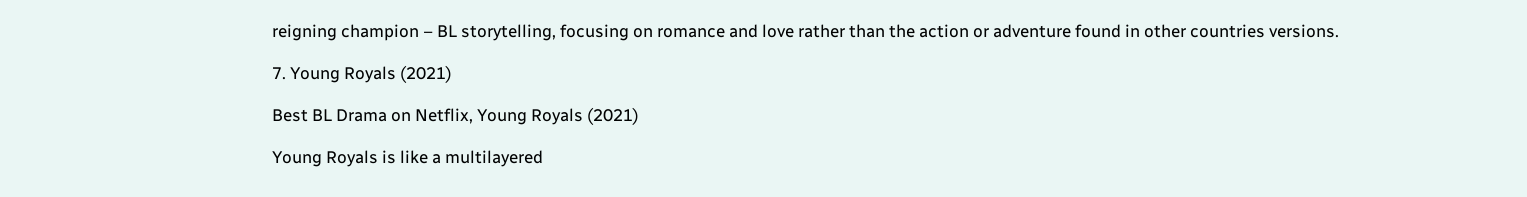reigning champion – BL storytelling, focusing on romance and love rather than the action or adventure found in other countries versions.

7. Young Royals (2021)

Best BL Drama on Netflix, Young Royals (2021)

Young Royals is like a multilayered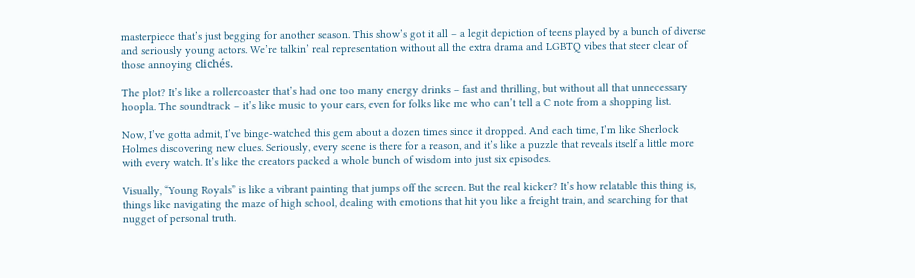masterpiece that’s just begging for another season. This show’s got it all – a legit depiction of teens played by a bunch of diverse and seriously young actors. We’re talkin’ real representation without all the extra drama and LGBTQ vibes that steer clear of those annoying clichés.

The plot? It’s like a rollercoaster that’s had one too many energy drinks – fast and thrilling, but without all that unnecessary hoopla. The soundtrack – it’s like music to your ears, even for folks like me who can’t tell a C note from a shopping list.

Now, I’ve gotta admit, I’ve binge-watched this gem about a dozen times since it dropped. And each time, I’m like Sherlock Holmes discovering new clues. Seriously, every scene is there for a reason, and it’s like a puzzle that reveals itself a little more with every watch. It’s like the creators packed a whole bunch of wisdom into just six episodes.

Visually, “Young Royals” is like a vibrant painting that jumps off the screen. But the real kicker? It’s how relatable this thing is, things like navigating the maze of high school, dealing with emotions that hit you like a freight train, and searching for that nugget of personal truth.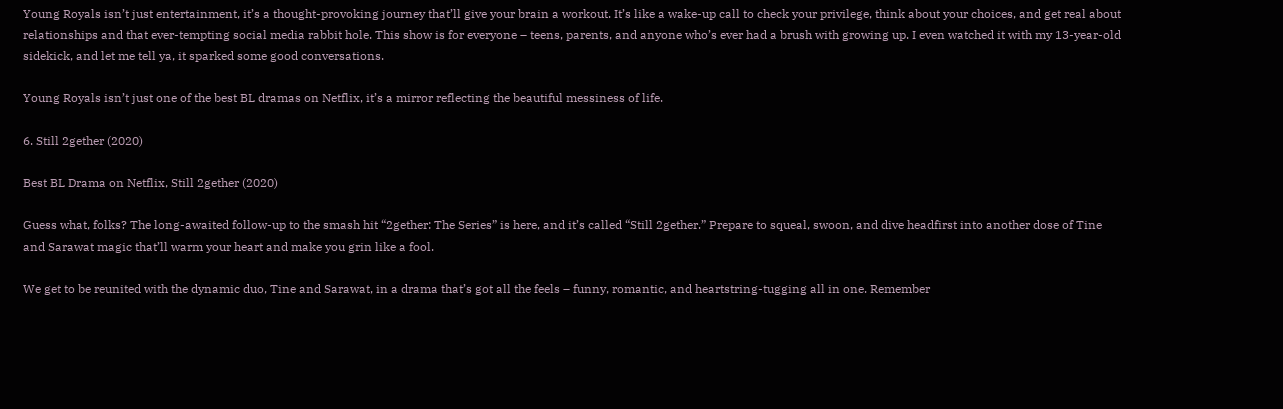Young Royals isn’t just entertainment, it’s a thought-provoking journey that’ll give your brain a workout. It’s like a wake-up call to check your privilege, think about your choices, and get real about relationships and that ever-tempting social media rabbit hole. This show is for everyone – teens, parents, and anyone who’s ever had a brush with growing up. I even watched it with my 13-year-old sidekick, and let me tell ya, it sparked some good conversations.

Young Royals isn’t just one of the best BL dramas on Netflix, it’s a mirror reflecting the beautiful messiness of life.

6. Still 2gether (2020)

Best BL Drama on Netflix, Still 2gether (2020)

Guess what, folks? The long-awaited follow-up to the smash hit “2gether: The Series” is here, and it’s called “Still 2gether.” Prepare to squeal, swoon, and dive headfirst into another dose of Tine and Sarawat magic that’ll warm your heart and make you grin like a fool.

We get to be reunited with the dynamic duo, Tine and Sarawat, in a drama that’s got all the feels – funny, romantic, and heartstring-tugging all in one. Remember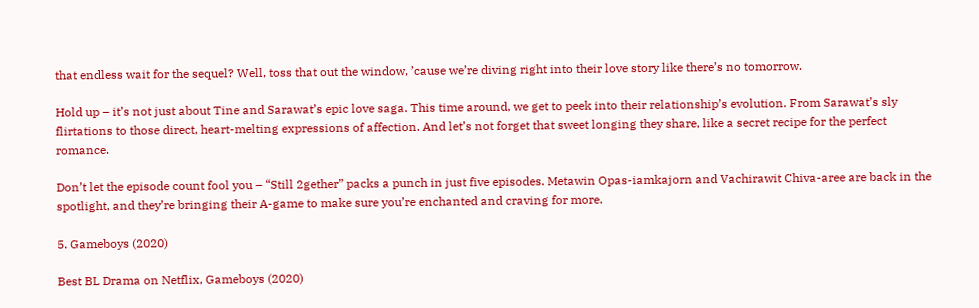that endless wait for the sequel? Well, toss that out the window, ’cause we’re diving right into their love story like there’s no tomorrow.

Hold up – it’s not just about Tine and Sarawat’s epic love saga. This time around, we get to peek into their relationship’s evolution. From Sarawat’s sly flirtations to those direct, heart-melting expressions of affection. And let’s not forget that sweet longing they share, like a secret recipe for the perfect romance.

Don’t let the episode count fool you – “Still 2gether” packs a punch in just five episodes. Metawin Opas-iamkajorn and Vachirawit Chiva-aree are back in the spotlight, and they’re bringing their A-game to make sure you’re enchanted and craving for more.

5. Gameboys (2020)

Best BL Drama on Netflix, Gameboys (2020)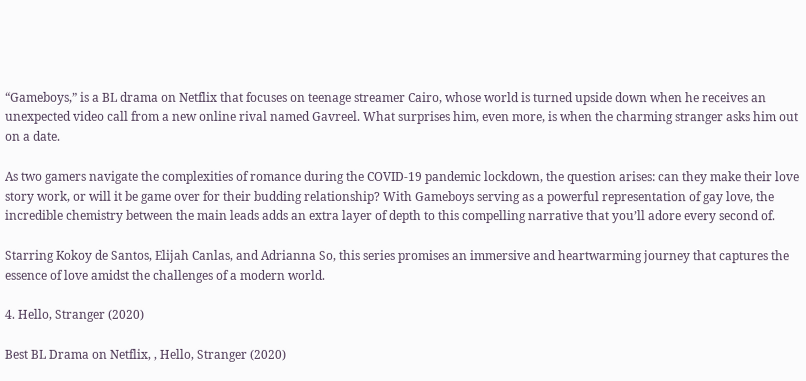“Gameboys,” is a BL drama on Netflix that focuses on teenage streamer Cairo, whose world is turned upside down when he receives an unexpected video call from a new online rival named Gavreel. What surprises him, even more, is when the charming stranger asks him out on a date.

As two gamers navigate the complexities of romance during the COVID-19 pandemic lockdown, the question arises: can they make their love story work, or will it be game over for their budding relationship? With Gameboys serving as a powerful representation of gay love, the incredible chemistry between the main leads adds an extra layer of depth to this compelling narrative that you’ll adore every second of.

Starring Kokoy de Santos, Elijah Canlas, and Adrianna So, this series promises an immersive and heartwarming journey that captures the essence of love amidst the challenges of a modern world.

4. Hello, Stranger (2020)

Best BL Drama on Netflix, , Hello, Stranger (2020)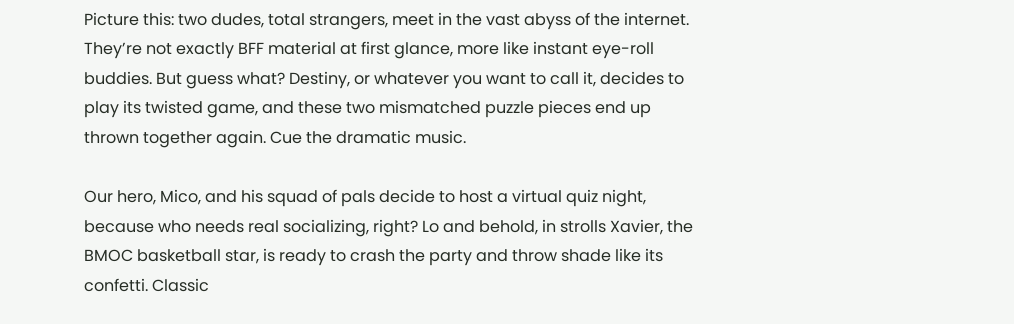Picture this: two dudes, total strangers, meet in the vast abyss of the internet. They’re not exactly BFF material at first glance, more like instant eye-roll buddies. But guess what? Destiny, or whatever you want to call it, decides to play its twisted game, and these two mismatched puzzle pieces end up thrown together again. Cue the dramatic music.

Our hero, Mico, and his squad of pals decide to host a virtual quiz night, because who needs real socializing, right? Lo and behold, in strolls Xavier, the BMOC basketball star, is ready to crash the party and throw shade like its confetti. Classic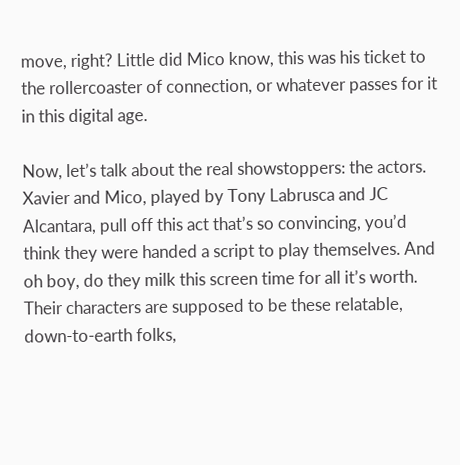move, right? Little did Mico know, this was his ticket to the rollercoaster of connection, or whatever passes for it in this digital age.

Now, let’s talk about the real showstoppers: the actors. Xavier and Mico, played by Tony Labrusca and JC Alcantara, pull off this act that’s so convincing, you’d think they were handed a script to play themselves. And oh boy, do they milk this screen time for all it’s worth. Their characters are supposed to be these relatable, down-to-earth folks,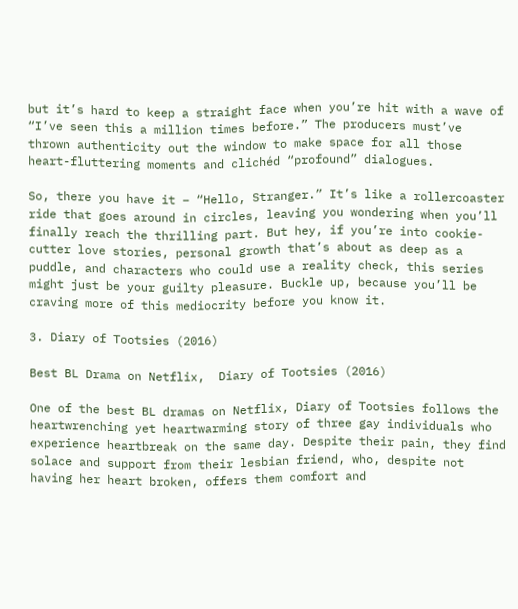but it’s hard to keep a straight face when you’re hit with a wave of “I’ve seen this a million times before.” The producers must’ve thrown authenticity out the window to make space for all those heart-fluttering moments and clichéd “profound” dialogues.

So, there you have it – “Hello, Stranger.” It’s like a rollercoaster ride that goes around in circles, leaving you wondering when you’ll finally reach the thrilling part. But hey, if you’re into cookie-cutter love stories, personal growth that’s about as deep as a puddle, and characters who could use a reality check, this series might just be your guilty pleasure. Buckle up, because you’ll be craving more of this mediocrity before you know it.

3. Diary of Tootsies (2016)

Best BL Drama on Netflix,  Diary of Tootsies (2016)

One of the best BL dramas on Netflix, Diary of Tootsies follows the heartwrenching yet heartwarming story of three gay individuals who experience heartbreak on the same day. Despite their pain, they find solace and support from their lesbian friend, who, despite not having her heart broken, offers them comfort and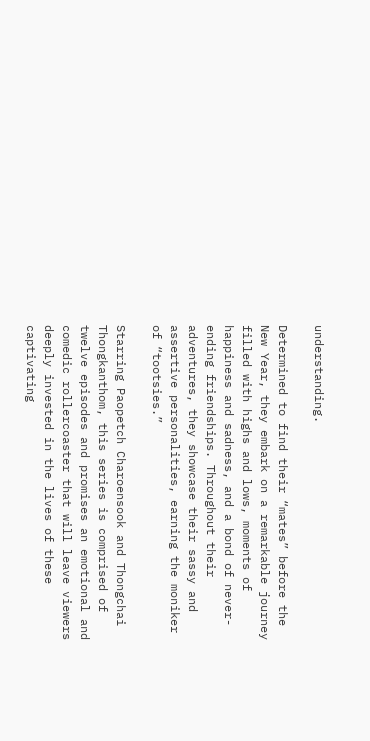understanding.

Determined to find their “mates” before the New Year, they embark on a remarkable journey filled with highs and lows, moments of happiness and sadness, and a bond of never-ending friendships. Throughout their adventures, they showcase their sassy and assertive personalities, earning the moniker of “tootsies.”

Starring Paopetch Charoensook and Thongchai Thongkanthom, this series is comprised of twelve episodes and promises an emotional and comedic rollercoaster that will leave viewers deeply invested in the lives of these captivating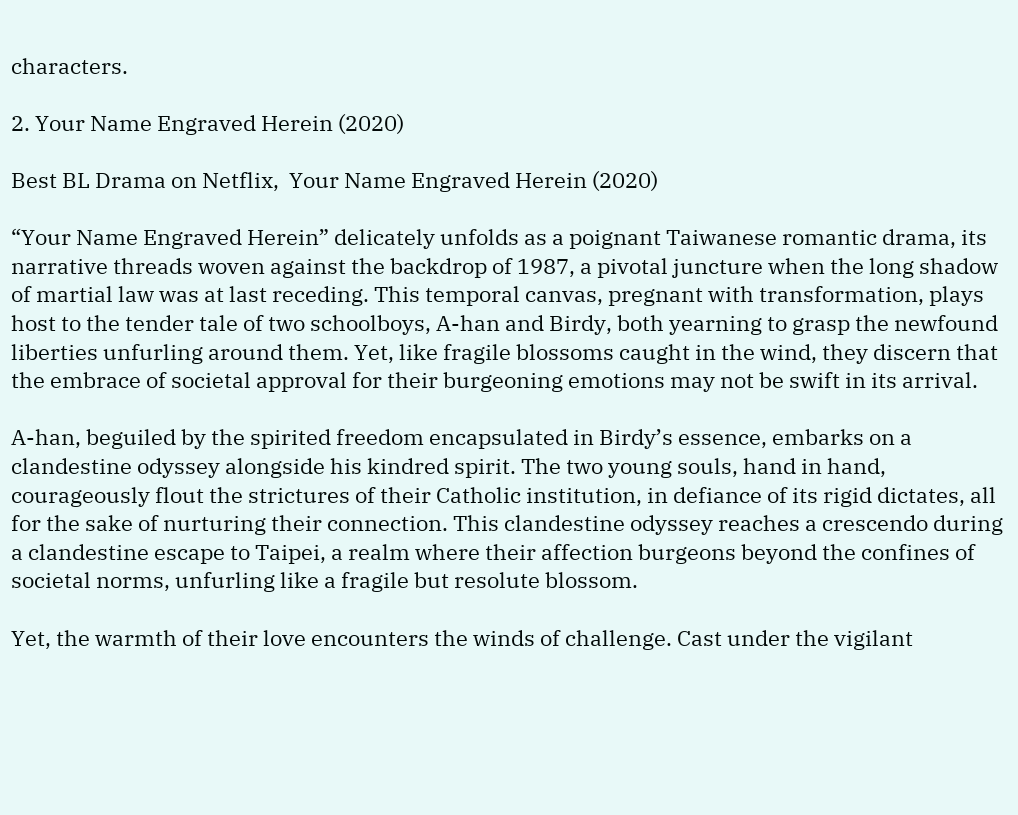characters.

2. Your Name Engraved Herein (2020)

Best BL Drama on Netflix,  Your Name Engraved Herein (2020)

“Your Name Engraved Herein” delicately unfolds as a poignant Taiwanese romantic drama, its narrative threads woven against the backdrop of 1987, a pivotal juncture when the long shadow of martial law was at last receding. This temporal canvas, pregnant with transformation, plays host to the tender tale of two schoolboys, A-han and Birdy, both yearning to grasp the newfound liberties unfurling around them. Yet, like fragile blossoms caught in the wind, they discern that the embrace of societal approval for their burgeoning emotions may not be swift in its arrival.

A-han, beguiled by the spirited freedom encapsulated in Birdy’s essence, embarks on a clandestine odyssey alongside his kindred spirit. The two young souls, hand in hand, courageously flout the strictures of their Catholic institution, in defiance of its rigid dictates, all for the sake of nurturing their connection. This clandestine odyssey reaches a crescendo during a clandestine escape to Taipei, a realm where their affection burgeons beyond the confines of societal norms, unfurling like a fragile but resolute blossom.

Yet, the warmth of their love encounters the winds of challenge. Cast under the vigilant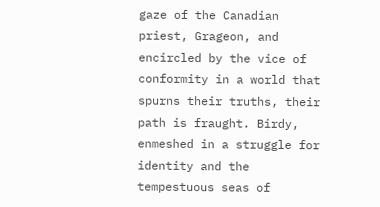gaze of the Canadian priest, Grageon, and encircled by the vice of conformity in a world that spurns their truths, their path is fraught. Birdy, enmeshed in a struggle for identity and the tempestuous seas of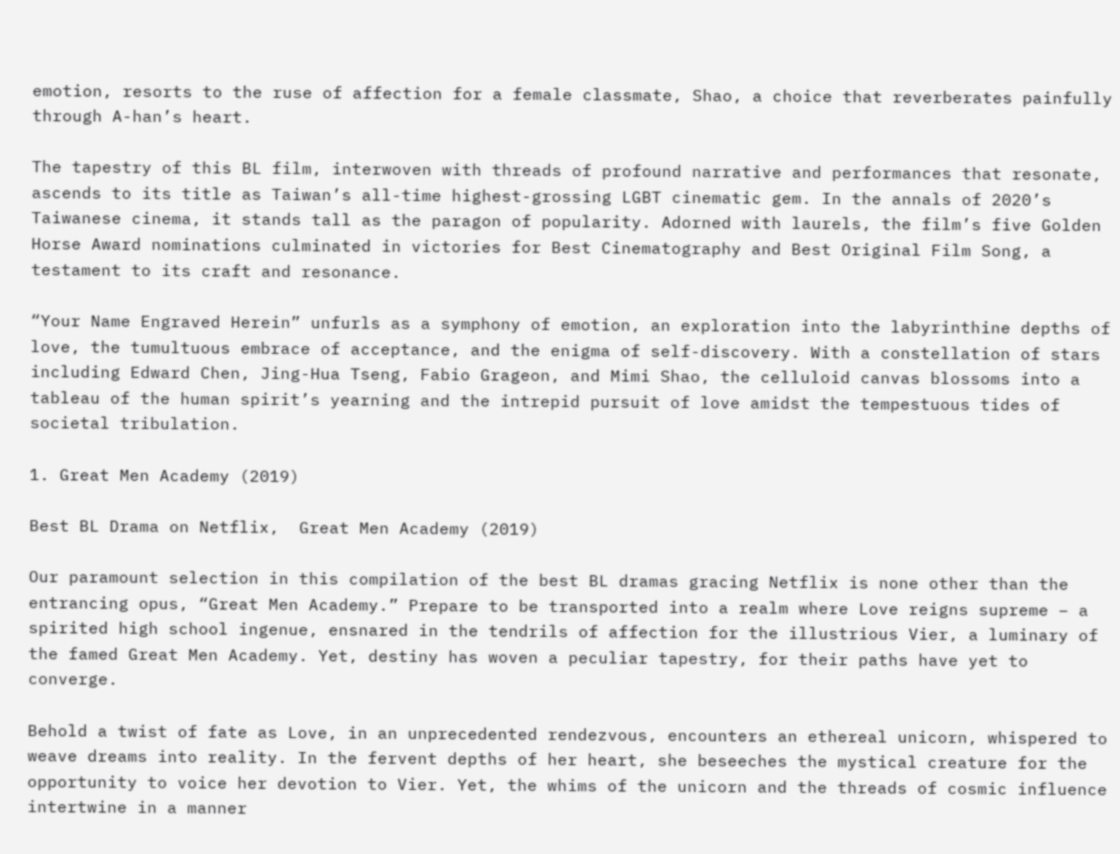emotion, resorts to the ruse of affection for a female classmate, Shao, a choice that reverberates painfully through A-han’s heart.

The tapestry of this BL film, interwoven with threads of profound narrative and performances that resonate, ascends to its title as Taiwan’s all-time highest-grossing LGBT cinematic gem. In the annals of 2020’s Taiwanese cinema, it stands tall as the paragon of popularity. Adorned with laurels, the film’s five Golden Horse Award nominations culminated in victories for Best Cinematography and Best Original Film Song, a testament to its craft and resonance.

“Your Name Engraved Herein” unfurls as a symphony of emotion, an exploration into the labyrinthine depths of love, the tumultuous embrace of acceptance, and the enigma of self-discovery. With a constellation of stars including Edward Chen, Jing-Hua Tseng, Fabio Grageon, and Mimi Shao, the celluloid canvas blossoms into a tableau of the human spirit’s yearning and the intrepid pursuit of love amidst the tempestuous tides of societal tribulation.

1. Great Men Academy (2019)

Best BL Drama on Netflix,  Great Men Academy (2019)

Our paramount selection in this compilation of the best BL dramas gracing Netflix is none other than the entrancing opus, “Great Men Academy.” Prepare to be transported into a realm where Love reigns supreme – a spirited high school ingenue, ensnared in the tendrils of affection for the illustrious Vier, a luminary of the famed Great Men Academy. Yet, destiny has woven a peculiar tapestry, for their paths have yet to converge.

Behold a twist of fate as Love, in an unprecedented rendezvous, encounters an ethereal unicorn, whispered to weave dreams into reality. In the fervent depths of her heart, she beseeches the mystical creature for the opportunity to voice her devotion to Vier. Yet, the whims of the unicorn and the threads of cosmic influence intertwine in a manner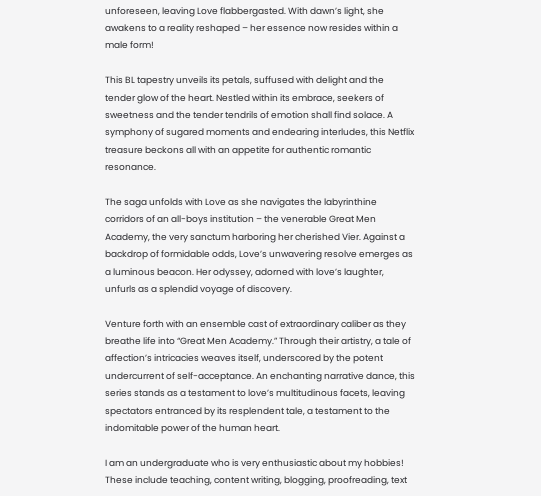unforeseen, leaving Love flabbergasted. With dawn’s light, she awakens to a reality reshaped – her essence now resides within a male form!

This BL tapestry unveils its petals, suffused with delight and the tender glow of the heart. Nestled within its embrace, seekers of sweetness and the tender tendrils of emotion shall find solace. A symphony of sugared moments and endearing interludes, this Netflix treasure beckons all with an appetite for authentic romantic resonance.

The saga unfolds with Love as she navigates the labyrinthine corridors of an all-boys institution – the venerable Great Men Academy, the very sanctum harboring her cherished Vier. Against a backdrop of formidable odds, Love’s unwavering resolve emerges as a luminous beacon. Her odyssey, adorned with love’s laughter, unfurls as a splendid voyage of discovery.

Venture forth with an ensemble cast of extraordinary caliber as they breathe life into “Great Men Academy.” Through their artistry, a tale of affection’s intricacies weaves itself, underscored by the potent undercurrent of self-acceptance. An enchanting narrative dance, this series stands as a testament to love’s multitudinous facets, leaving spectators entranced by its resplendent tale, a testament to the indomitable power of the human heart.

I am an undergraduate who is very enthusiastic about my hobbies! These include teaching, content writing, blogging, proofreading, text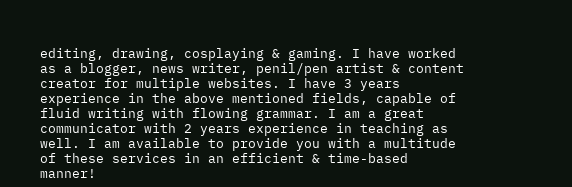editing, drawing, cosplaying & gaming. I have worked as a blogger, news writer, penil/pen artist & content creator for multiple websites. I have 3 years experience in the above mentioned fields, capable of fluid writing with flowing grammar. I am a great communicator with 2 years experience in teaching as well. I am available to provide you with a multitude of these services in an efficient & time-based manner!